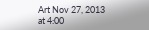Art Nov 27, 2013 at 4:00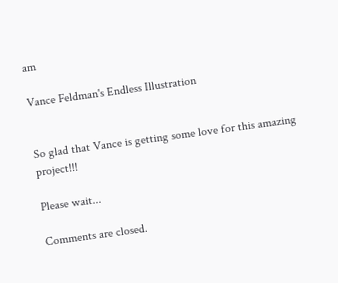am

Vance Feldman's Endless Illustration


So glad that Vance is getting some love for this amazing project!!!

Please wait...

Comments are closed.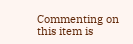Commenting on this item is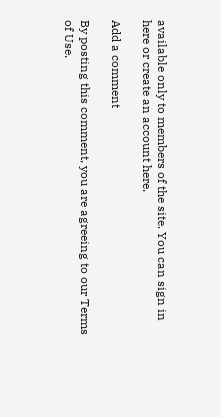available only to members of the site. You can sign in here or create an account here.

Add a comment

By posting this comment, you are agreeing to our Terms of Use.